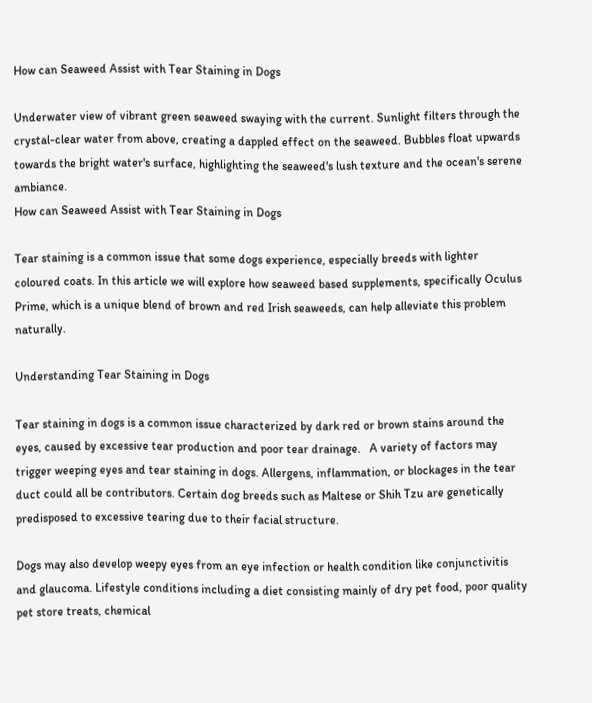How can Seaweed Assist with Tear Staining in Dogs

Underwater view of vibrant green seaweed swaying with the current. Sunlight filters through the crystal-clear water from above, creating a dappled effect on the seaweed. Bubbles float upwards towards the bright water's surface, highlighting the seaweed's lush texture and the ocean's serene ambiance.
How can Seaweed Assist with Tear Staining in Dogs

Tear staining is a common issue that some dogs experience, especially breeds with lighter coloured coats. In this article we will explore how seaweed based supplements, specifically Oculus Prime, which is a unique blend of brown and red Irish seaweeds, can help alleviate this problem naturally.

Understanding Tear Staining in Dogs

Tear staining in dogs is a common issue characterized by dark red or brown stains around the eyes, caused by excessive tear production and poor tear drainage.   A variety of factors may trigger weeping eyes and tear staining in dogs. Allergens, inflammation, or blockages in the tear duct could all be contributors. Certain dog breeds such as Maltese or Shih Tzu are genetically predisposed to excessive tearing due to their facial structure.

Dogs may also develop weepy eyes from an eye infection or health condition like conjunctivitis and glaucoma. Lifestyle conditions including a diet consisting mainly of dry pet food, poor quality pet store treats, chemical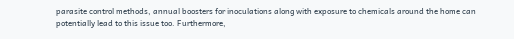parasite control methods, annual boosters for inoculations along with exposure to chemicals around the home can potentially lead to this issue too. Furthermore,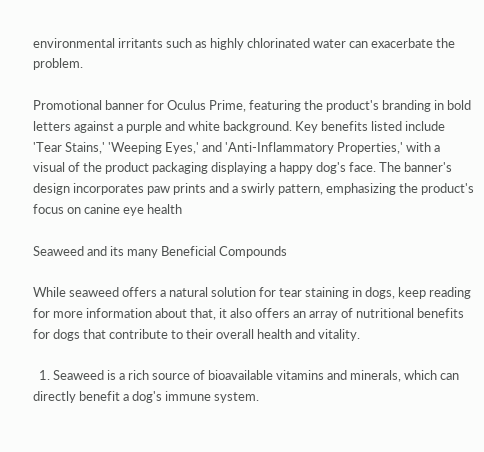environmental irritants such as highly chlorinated water can exacerbate the problem.

Promotional banner for Oculus Prime, featuring the product's branding in bold letters against a purple and white background. Key benefits listed include 'Tear Stains,' 'Weeping Eyes,' and 'Anti-Inflammatory Properties,' with a visual of the product packaging displaying a happy dog's face. The banner's design incorporates paw prints and a swirly pattern, emphasizing the product's focus on canine eye health

Seaweed and its many Beneficial Compounds

While seaweed offers a natural solution for tear staining in dogs, keep reading for more information about that, it also offers an array of nutritional benefits for dogs that contribute to their overall health and vitality.

  1. Seaweed is a rich source of bioavailable vitamins and minerals, which can directly benefit a dog's immune system.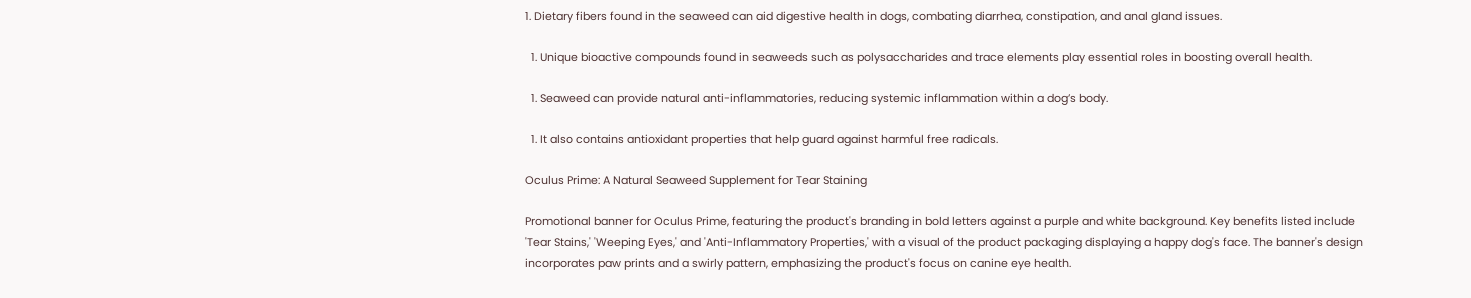1. Dietary fibers found in the seaweed can aid digestive health in dogs, combating diarrhea, constipation, and anal gland issues.

  1. Unique bioactive compounds found in seaweeds such as polysaccharides and trace elements play essential roles in boosting overall health.

  1. Seaweed can provide natural anti-inflammatories, reducing systemic inflammation within a dog’s body.

  1. It also contains antioxidant properties that help guard against harmful free radicals.

Oculus Prime: A Natural Seaweed Supplement for Tear Staining

Promotional banner for Oculus Prime, featuring the product's branding in bold letters against a purple and white background. Key benefits listed include 'Tear Stains,' 'Weeping Eyes,' and 'Anti-Inflammatory Properties,' with a visual of the product packaging displaying a happy dog's face. The banner's design incorporates paw prints and a swirly pattern, emphasizing the product's focus on canine eye health.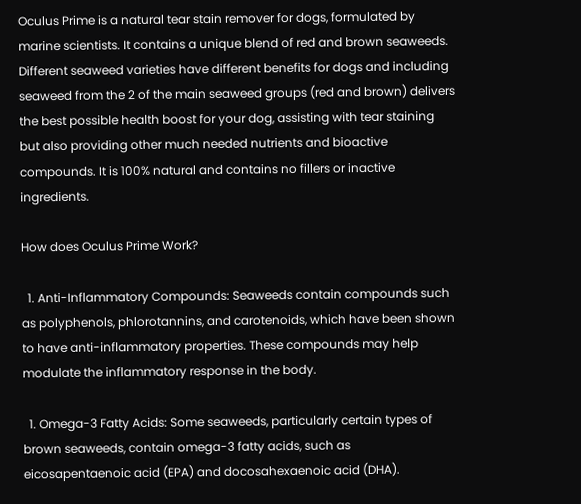Oculus Prime is a natural tear stain remover for dogs, formulated by marine scientists. It contains a unique blend of red and brown seaweeds. Different seaweed varieties have different benefits for dogs and including seaweed from the 2 of the main seaweed groups (red and brown) delivers the best possible health boost for your dog, assisting with tear staining but also providing other much needed nutrients and bioactive compounds. It is 100% natural and contains no fillers or inactive ingredients.

How does Oculus Prime Work?

  1. Anti-Inflammatory Compounds: Seaweeds contain compounds such as polyphenols, phlorotannins, and carotenoids, which have been shown to have anti-inflammatory properties. These compounds may help modulate the inflammatory response in the body.

  1. Omega-3 Fatty Acids: Some seaweeds, particularly certain types of brown seaweeds, contain omega-3 fatty acids, such as eicosapentaenoic acid (EPA) and docosahexaenoic acid (DHA).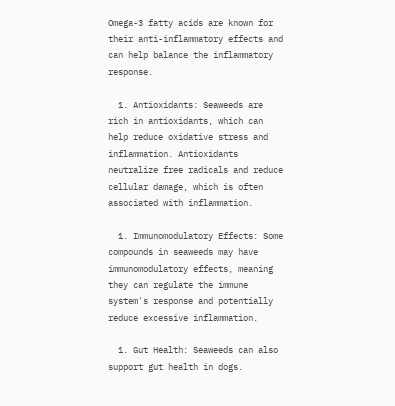Omega-3 fatty acids are known for their anti-inflammatory effects and can help balance the inflammatory response.

  1. Antioxidants: Seaweeds are rich in antioxidants, which can help reduce oxidative stress and inflammation. Antioxidants neutralize free radicals and reduce cellular damage, which is often associated with inflammation.

  1. Immunomodulatory Effects: Some compounds in seaweeds may have immunomodulatory effects, meaning they can regulate the immune system's response and potentially reduce excessive inflammation.

  1. Gut Health: Seaweeds can also support gut health in dogs.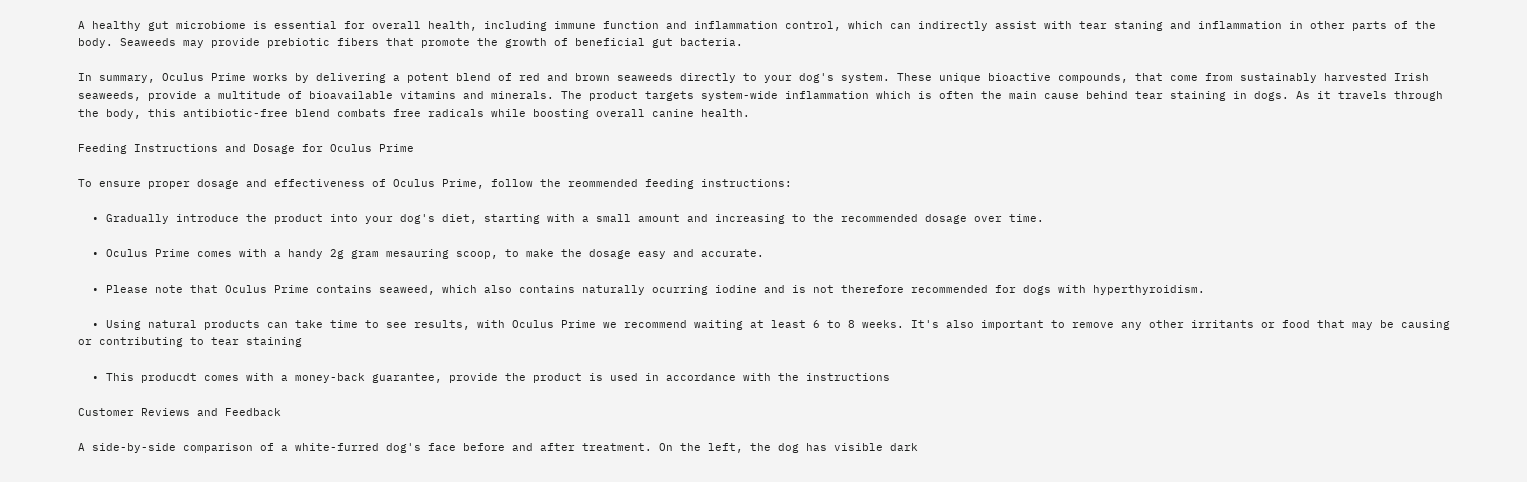A healthy gut microbiome is essential for overall health, including immune function and inflammation control, which can indirectly assist with tear staning and inflammation in other parts of the body. Seaweeds may provide prebiotic fibers that promote the growth of beneficial gut bacteria.

In summary, Oculus Prime works by delivering a potent blend of red and brown seaweeds directly to your dog's system. These unique bioactive compounds, that come from sustainably harvested Irish seaweeds, provide a multitude of bioavailable vitamins and minerals. The product targets system-wide inflammation which is often the main cause behind tear staining in dogs. As it travels through the body, this antibiotic-free blend combats free radicals while boosting overall canine health.

Feeding Instructions and Dosage for Oculus Prime

To ensure proper dosage and effectiveness of Oculus Prime, follow the reommended feeding instructions:

  • Gradually introduce the product into your dog's diet, starting with a small amount and increasing to the recommended dosage over time.

  • Oculus Prime comes with a handy 2g gram mesauring scoop, to make the dosage easy and accurate.

  • Please note that Oculus Prime contains seaweed, which also contains naturally ocurring iodine and is not therefore recommended for dogs with hyperthyroidism.

  • Using natural products can take time to see results, with Oculus Prime we recommend waiting at least 6 to 8 weeks. It's also important to remove any other irritants or food that may be causing or contributing to tear staining

  • This producdt comes with a money-back guarantee, provide the product is used in accordance with the instructions

Customer Reviews and Feedback

A side-by-side comparison of a white-furred dog's face before and after treatment. On the left, the dog has visible dark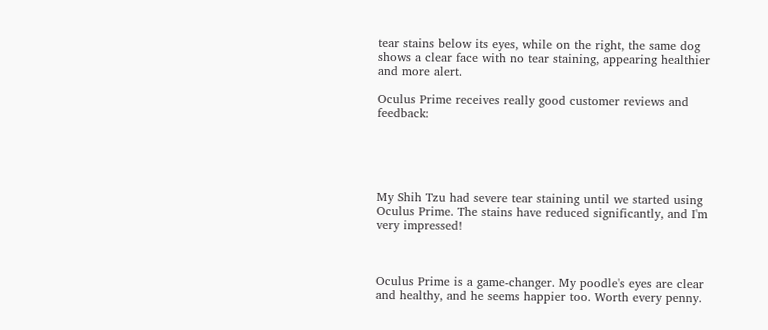tear stains below its eyes, while on the right, the same dog shows a clear face with no tear staining, appearing healthier and more alert.

Oculus Prime receives really good customer reviews and feedback:





My Shih Tzu had severe tear staining until we started using Oculus Prime. The stains have reduced significantly, and I'm very impressed!



Oculus Prime is a game-changer. My poodle's eyes are clear and healthy, and he seems happier too. Worth every penny.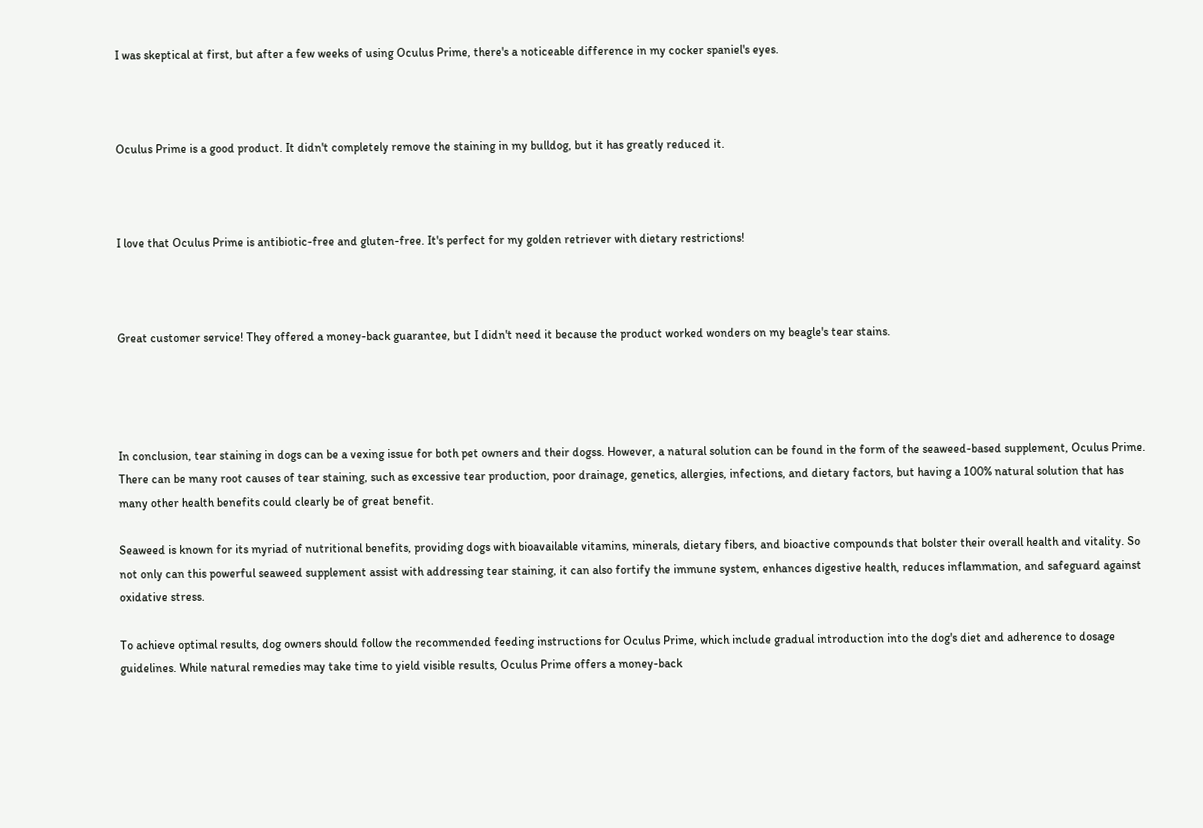I was skeptical at first, but after a few weeks of using Oculus Prime, there's a noticeable difference in my cocker spaniel's eyes.



Oculus Prime is a good product. It didn't completely remove the staining in my bulldog, but it has greatly reduced it.



I love that Oculus Prime is antibiotic-free and gluten-free. It's perfect for my golden retriever with dietary restrictions!



Great customer service! They offered a money-back guarantee, but I didn't need it because the product worked wonders on my beagle's tear stains.




In conclusion, tear staining in dogs can be a vexing issue for both pet owners and their dogss. However, a natural solution can be found in the form of the seaweed-based supplement, Oculus Prime. There can be many root causes of tear staining, such as excessive tear production, poor drainage, genetics, allergies, infections, and dietary factors, but having a 100% natural solution that has many other health benefits could clearly be of great benefit.

Seaweed is known for its myriad of nutritional benefits, providing dogs with bioavailable vitamins, minerals, dietary fibers, and bioactive compounds that bolster their overall health and vitality. So not only can this powerful seaweed supplement assist with addressing tear staining, it can also fortify the immune system, enhances digestive health, reduces inflammation, and safeguard against oxidative stress.

To achieve optimal results, dog owners should follow the recommended feeding instructions for Oculus Prime, which include gradual introduction into the dog's diet and adherence to dosage guidelines. While natural remedies may take time to yield visible results, Oculus Prime offers a money-back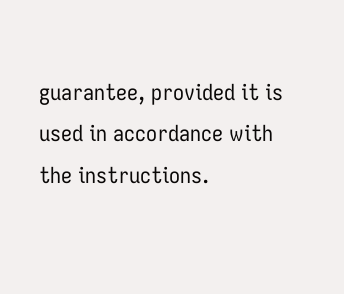guarantee, provided it is used in accordance with the instructions.